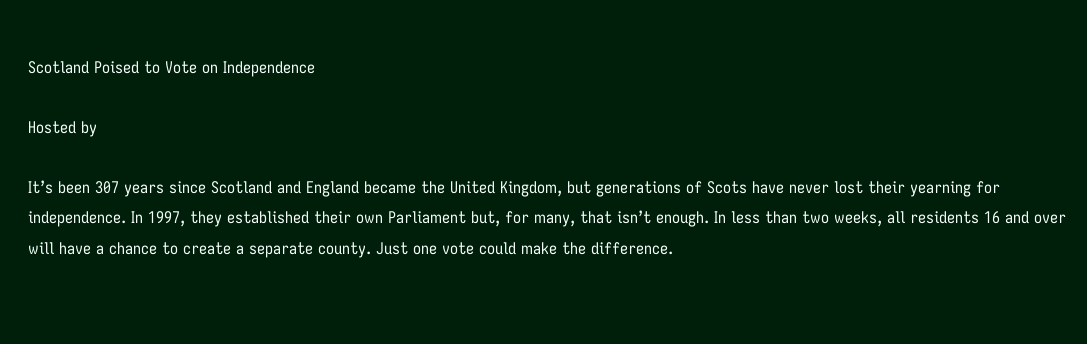Scotland Poised to Vote on Independence

Hosted by

It’s been 307 years since Scotland and England became the United Kingdom, but generations of Scots have never lost their yearning for independence. In 1997, they established their own Parliament but, for many, that isn’t enough. In less than two weeks, all residents 16 and over will have a chance to create a separate county. Just one vote could make the difference.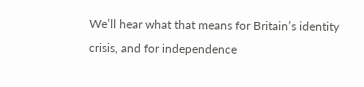We’ll hear what that means for Britain’s identity crisis, and for independence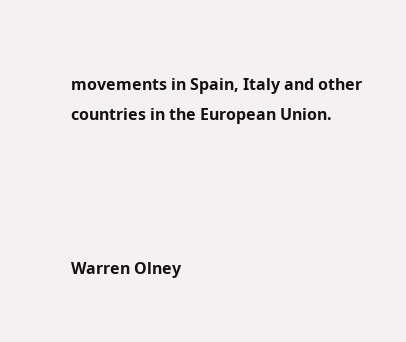movements in Spain, Italy and other countries in the European Union.




Warren Olney